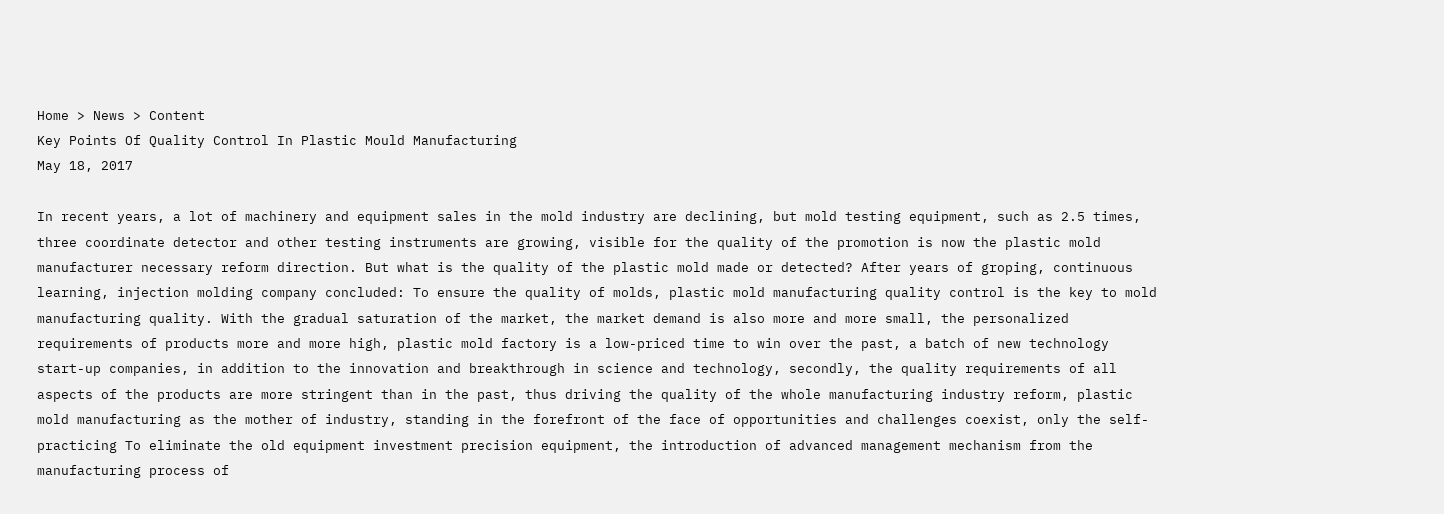Home > News > Content
Key Points Of Quality Control In Plastic Mould Manufacturing
May 18, 2017

In recent years, a lot of machinery and equipment sales in the mold industry are declining, but mold testing equipment, such as 2.5 times, three coordinate detector and other testing instruments are growing, visible for the quality of the promotion is now the plastic mold manufacturer necessary reform direction. But what is the quality of the plastic mold made or detected? After years of groping, continuous learning, injection molding company concluded: To ensure the quality of molds, plastic mold manufacturing quality control is the key to mold manufacturing quality. With the gradual saturation of the market, the market demand is also more and more small, the personalized requirements of products more and more high, plastic mold factory is a low-priced time to win over the past, a batch of new technology start-up companies, in addition to the innovation and breakthrough in science and technology, secondly, the quality requirements of all aspects of the products are more stringent than in the past, thus driving the quality of the whole manufacturing industry reform, plastic mold manufacturing as the mother of industry, standing in the forefront of the face of opportunities and challenges coexist, only the self-practicing To eliminate the old equipment investment precision equipment, the introduction of advanced management mechanism from the manufacturing process of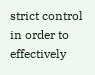strict control in order to effectively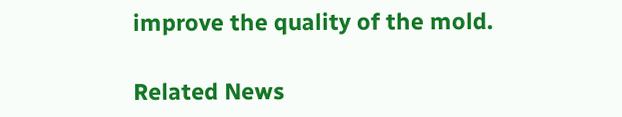improve the quality of the mold.

Related News